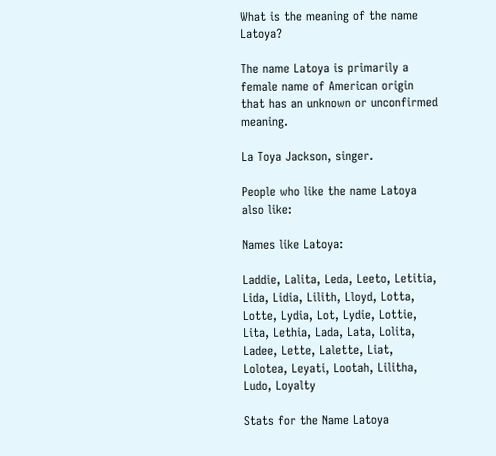What is the meaning of the name Latoya?

The name Latoya is primarily a female name of American origin that has an unknown or unconfirmed meaning.

La Toya Jackson, singer.

People who like the name Latoya also like:

Names like Latoya:

Laddie, Lalita, Leda, Leeto, Letitia, Lida, Lidia, Lilith, Lloyd, Lotta, Lotte, Lydia, Lot, Lydie, Lottie, Lita, Lethia, Lada, Lata, Lolita, Ladee, Lette, Lalette, Liat, Lolotea, Leyati, Lootah, Lilitha, Ludo, Loyalty

Stats for the Name Latoya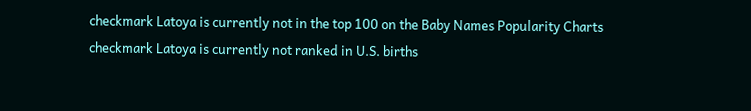checkmark Latoya is currently not in the top 100 on the Baby Names Popularity Charts
checkmark Latoya is currently not ranked in U.S. births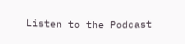Listen to the Podcast